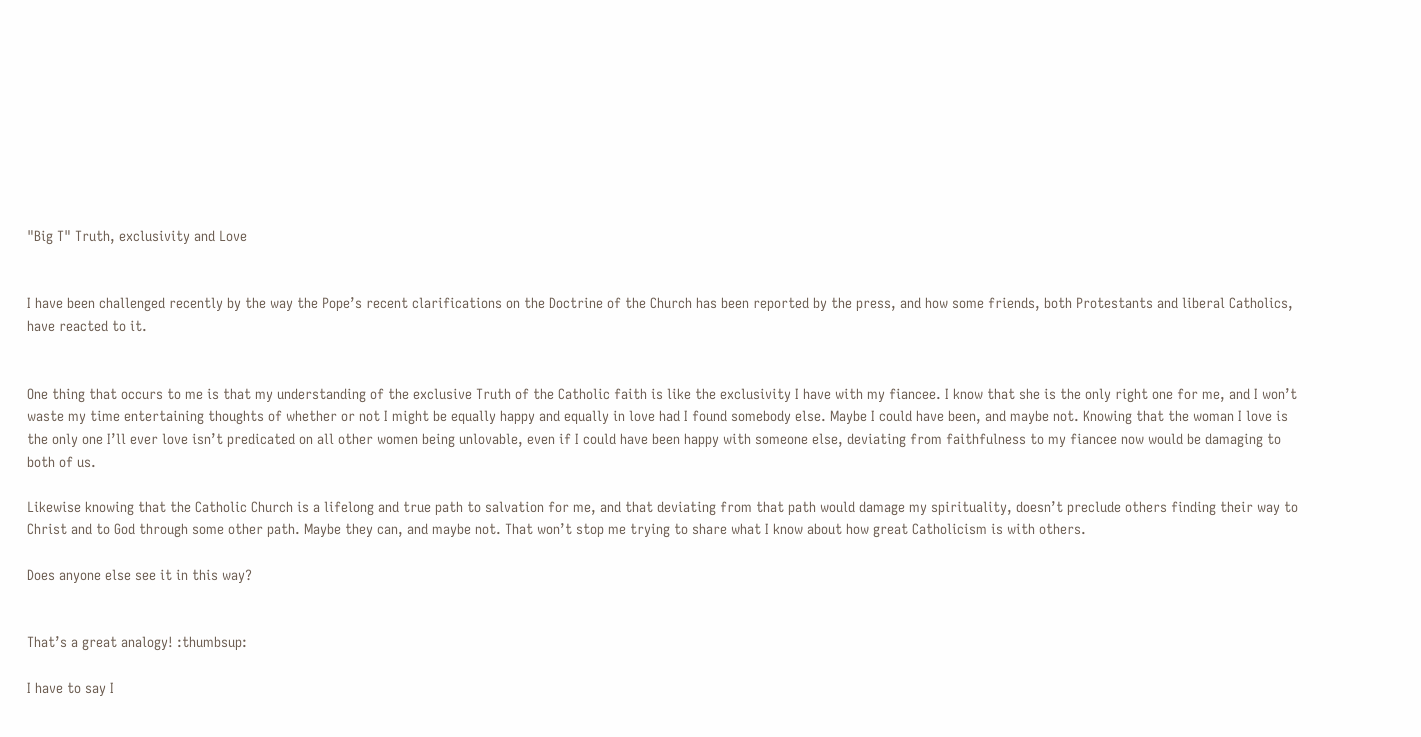"Big T" Truth, exclusivity and Love


I have been challenged recently by the way the Pope’s recent clarifications on the Doctrine of the Church has been reported by the press, and how some friends, both Protestants and liberal Catholics, have reacted to it.


One thing that occurs to me is that my understanding of the exclusive Truth of the Catholic faith is like the exclusivity I have with my fiancee. I know that she is the only right one for me, and I won’t waste my time entertaining thoughts of whether or not I might be equally happy and equally in love had I found somebody else. Maybe I could have been, and maybe not. Knowing that the woman I love is the only one I’ll ever love isn’t predicated on all other women being unlovable, even if I could have been happy with someone else, deviating from faithfulness to my fiancee now would be damaging to both of us.

Likewise knowing that the Catholic Church is a lifelong and true path to salvation for me, and that deviating from that path would damage my spirituality, doesn’t preclude others finding their way to Christ and to God through some other path. Maybe they can, and maybe not. That won’t stop me trying to share what I know about how great Catholicism is with others.

Does anyone else see it in this way?


That’s a great analogy! :thumbsup:

I have to say I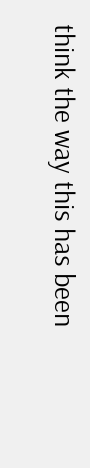think the way this has been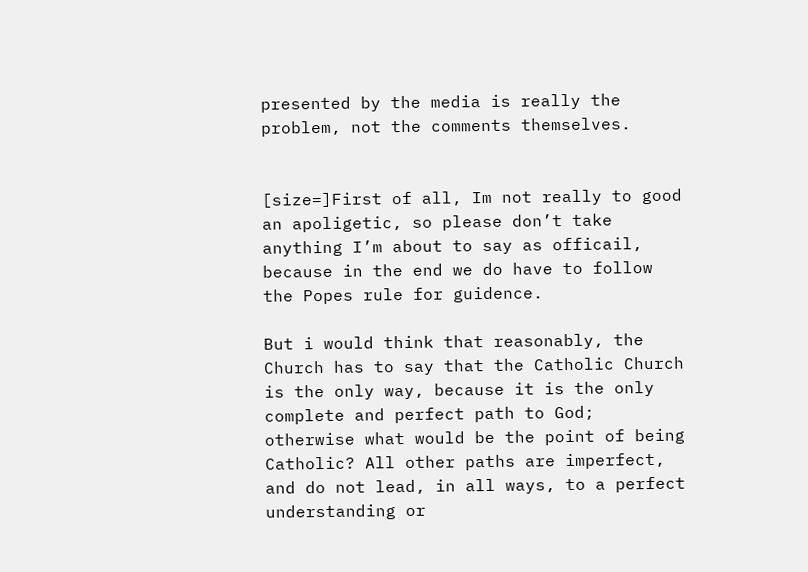presented by the media is really the problem, not the comments themselves.


[size=]First of all, Im not really to good an apoligetic, so please don’t take anything I’m about to say as officail, because in the end we do have to follow the Popes rule for guidence.

But i would think that reasonably, the Church has to say that the Catholic Church is the only way, because it is the only complete and perfect path to God; otherwise what would be the point of being Catholic? All other paths are imperfect, and do not lead, in all ways, to a perfect understanding or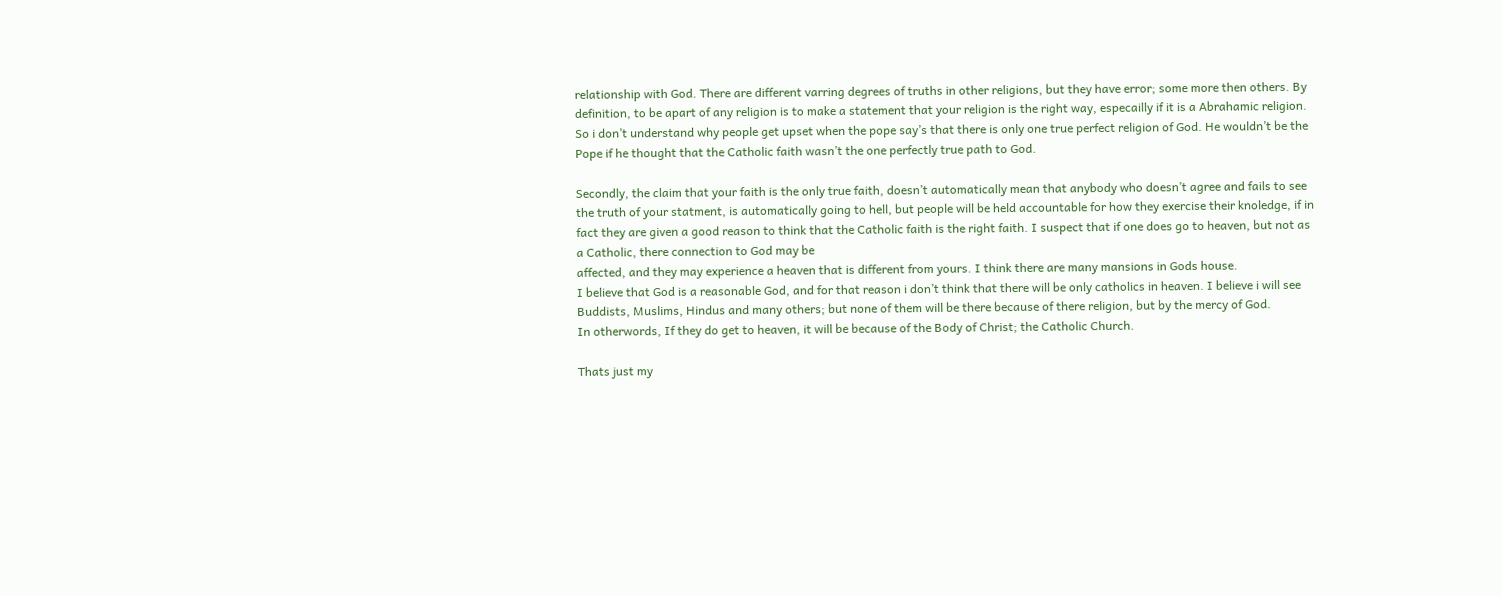relationship with God. There are different varring degrees of truths in other religions, but they have error; some more then others. By definition, to be apart of any religion is to make a statement that your religion is the right way, especailly if it is a Abrahamic religion. So i don’t understand why people get upset when the pope say’s that there is only one true perfect religion of God. He wouldn’t be the Pope if he thought that the Catholic faith wasn’t the one perfectly true path to God.

Secondly, the claim that your faith is the only true faith, doesn’t automatically mean that anybody who doesn’t agree and fails to see the truth of your statment, is automatically going to hell, but people will be held accountable for how they exercise their knoledge, if in fact they are given a good reason to think that the Catholic faith is the right faith. I suspect that if one does go to heaven, but not as a Catholic, there connection to God may be
affected, and they may experience a heaven that is different from yours. I think there are many mansions in Gods house.
I believe that God is a reasonable God, and for that reason i don’t think that there will be only catholics in heaven. I believe i will see Buddists, Muslims, Hindus and many others; but none of them will be there because of there religion, but by the mercy of God.
In otherwords, If they do get to heaven, it will be because of the Body of Christ; the Catholic Church.

Thats just my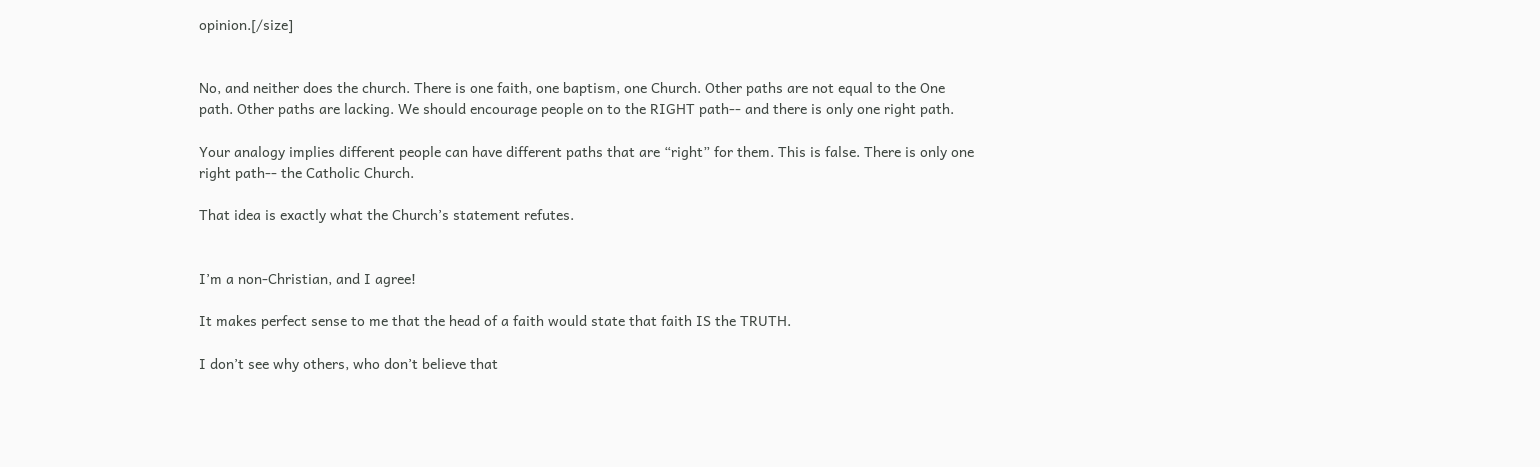opinion.[/size]


No, and neither does the church. There is one faith, one baptism, one Church. Other paths are not equal to the One path. Other paths are lacking. We should encourage people on to the RIGHT path-- and there is only one right path.

Your analogy implies different people can have different paths that are “right” for them. This is false. There is only one right path-- the Catholic Church.

That idea is exactly what the Church’s statement refutes.


I’m a non-Christian, and I agree!

It makes perfect sense to me that the head of a faith would state that faith IS the TRUTH.

I don’t see why others, who don’t believe that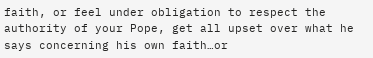faith, or feel under obligation to respect the authority of your Pope, get all upset over what he says concerning his own faith…or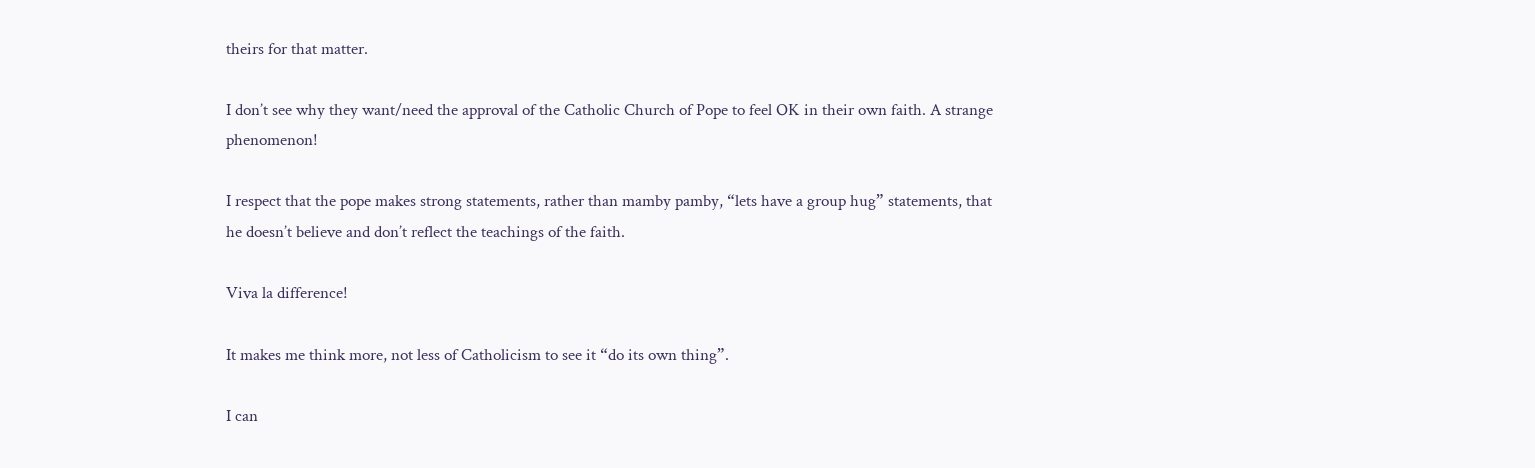theirs for that matter.

I don’t see why they want/need the approval of the Catholic Church of Pope to feel OK in their own faith. A strange phenomenon!

I respect that the pope makes strong statements, rather than mamby pamby, “lets have a group hug” statements, that he doesn’t believe and don’t reflect the teachings of the faith.

Viva la difference!

It makes me think more, not less of Catholicism to see it “do its own thing”.

I can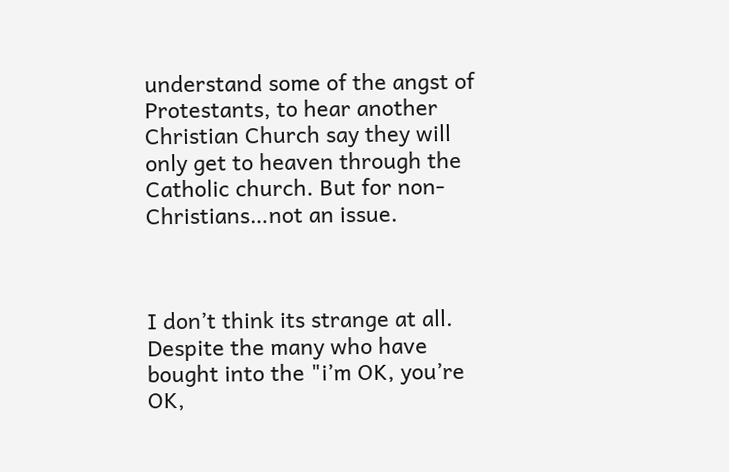understand some of the angst of Protestants, to hear another Christian Church say they will only get to heaven through the Catholic church. But for non-Christians…not an issue.



I don’t think its strange at all. Despite the many who have bought into the "i’m OK, you’re OK,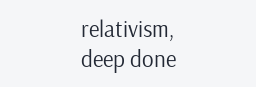relativism, deep done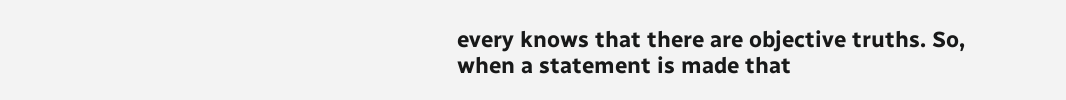every knows that there are objective truths. So, when a statement is made that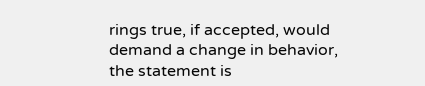rings true, if accepted, would demand a change in behavior, the statement is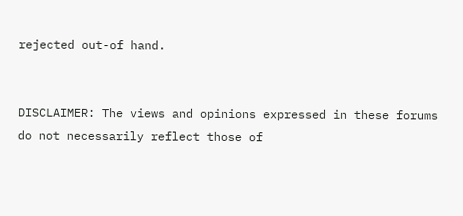rejected out-of hand.


DISCLAIMER: The views and opinions expressed in these forums do not necessarily reflect those of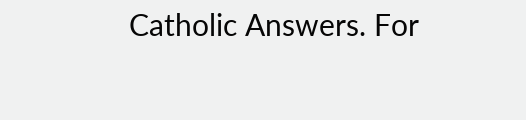Catholic Answers. For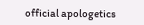official apologetics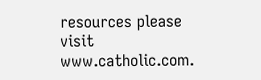resources please visit www.catholic.com.